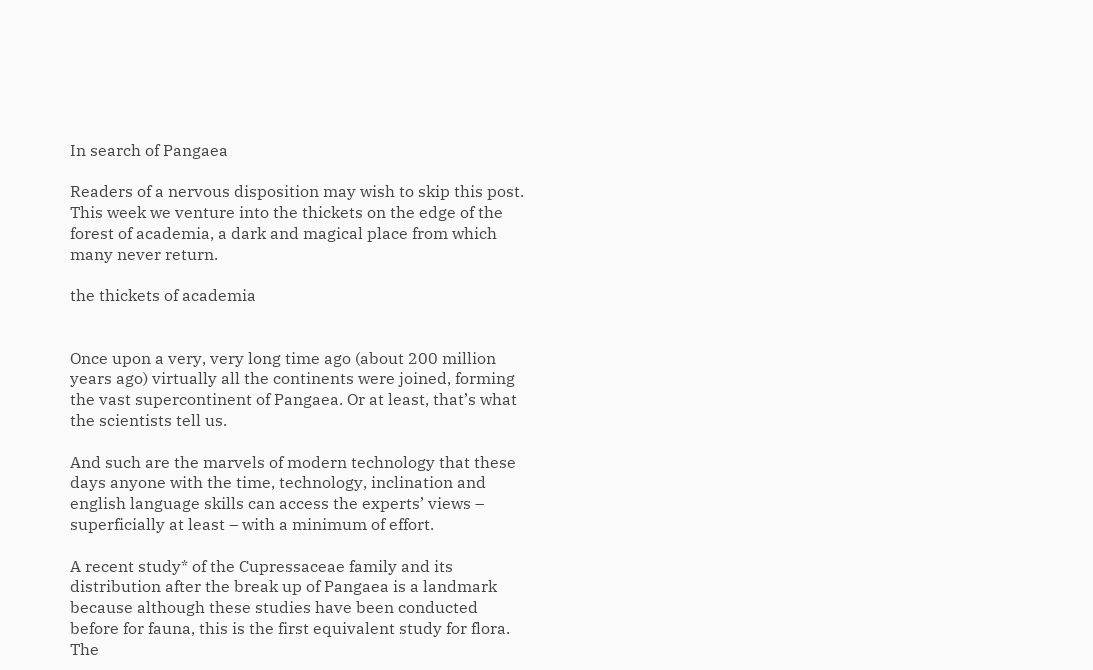In search of Pangaea

Readers of a nervous disposition may wish to skip this post. This week we venture into the thickets on the edge of the forest of academia, a dark and magical place from which many never return.

the thickets of academia


Once upon a very, very long time ago (about 200 million years ago) virtually all the continents were joined, forming the vast supercontinent of Pangaea. Or at least, that’s what the scientists tell us.

And such are the marvels of modern technology that these days anyone with the time, technology, inclination and english language skills can access the experts’ views – superficially at least – with a minimum of effort.

A recent study* of the Cupressaceae family and its distribution after the break up of Pangaea is a landmark because although these studies have been conducted before for fauna, this is the first equivalent study for flora. The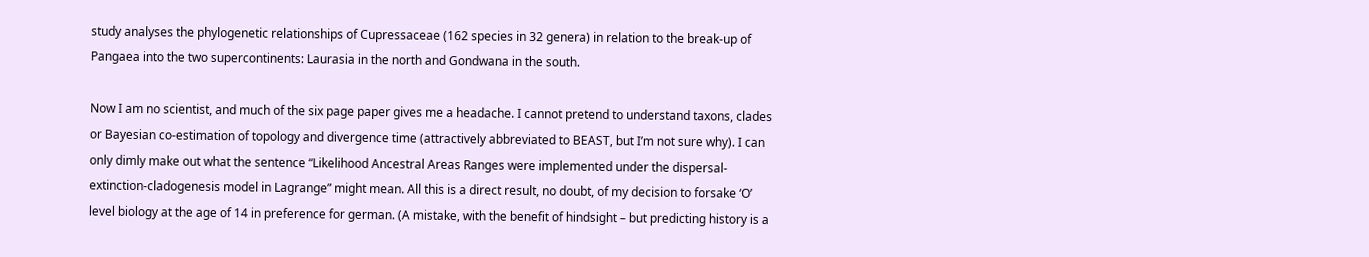study analyses the phylogenetic relationships of Cupressaceae (162 species in 32 genera) in relation to the break-up of Pangaea into the two supercontinents: Laurasia in the north and Gondwana in the south.

Now I am no scientist, and much of the six page paper gives me a headache. I cannot pretend to understand taxons, clades or Bayesian co-estimation of topology and divergence time (attractively abbreviated to BEAST, but I’m not sure why). I can only dimly make out what the sentence “Likelihood Ancestral Areas Ranges were implemented under the dispersal-extinction-cladogenesis model in Lagrange” might mean. All this is a direct result, no doubt, of my decision to forsake ‘O’ level biology at the age of 14 in preference for german. (A mistake, with the benefit of hindsight – but predicting history is a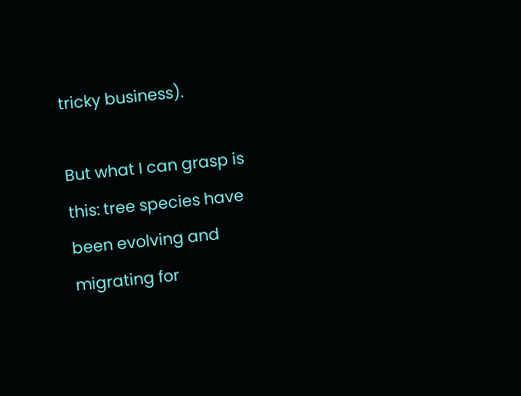tricky business).

But what I can grasp is this: tree species have been evolving and migrating for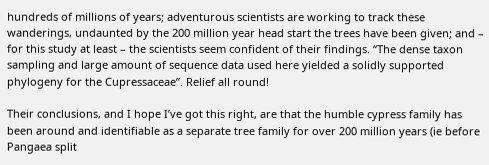hundreds of millions of years; adventurous scientists are working to track these wanderings, undaunted by the 200 million year head start the trees have been given; and – for this study at least – the scientists seem confident of their findings. “The dense taxon sampling and large amount of sequence data used here yielded a solidly supported phylogeny for the Cupressaceae”. Relief all round!

Their conclusions, and I hope I’ve got this right, are that the humble cypress family has been around and identifiable as a separate tree family for over 200 million years (ie before Pangaea split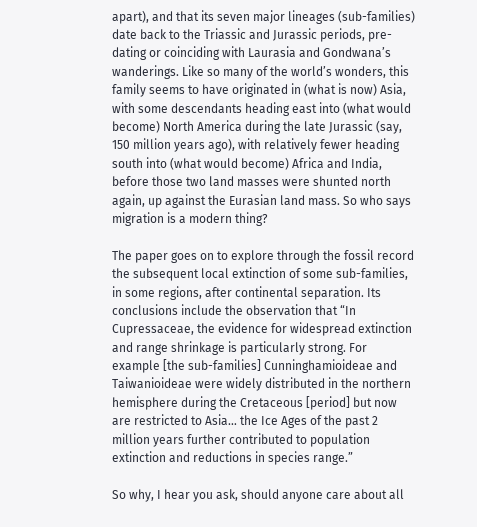apart), and that its seven major lineages (sub-families) date back to the Triassic and Jurassic periods, pre-dating or coinciding with Laurasia and Gondwana’s wanderings. Like so many of the world’s wonders, this family seems to have originated in (what is now) Asia, with some descendants heading east into (what would become) North America during the late Jurassic (say, 150 million years ago), with relatively fewer heading south into (what would become) Africa and India, before those two land masses were shunted north again, up against the Eurasian land mass. So who says migration is a modern thing?

The paper goes on to explore through the fossil record the subsequent local extinction of some sub-families, in some regions, after continental separation. Its conclusions include the observation that “In Cupressaceae, the evidence for widespread extinction and range shrinkage is particularly strong. For example [the sub-families] Cunninghamioideae and Taiwanioideae were widely distributed in the northern hemisphere during the Cretaceous [period] but now are restricted to Asia… the Ice Ages of the past 2 million years further contributed to population extinction and reductions in species range.”

So why, I hear you ask, should anyone care about all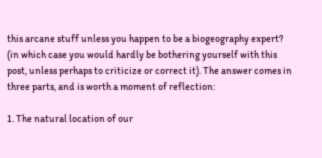this arcane stuff unless you happen to be a biogeography expert? (in which case you would hardly be bothering yourself with this post, unless perhaps to criticize or correct it). The answer comes in three parts, and is worth a moment of reflection:

1. The natural location of our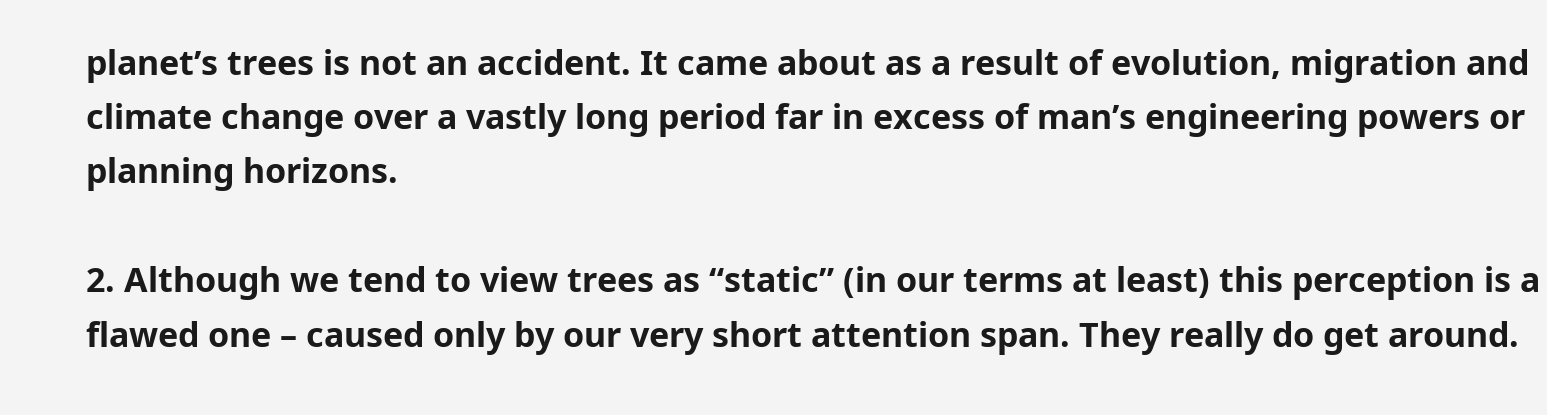planet’s trees is not an accident. It came about as a result of evolution, migration and climate change over a vastly long period far in excess of man’s engineering powers or planning horizons.

2. Although we tend to view trees as “static” (in our terms at least) this perception is a flawed one – caused only by our very short attention span. They really do get around.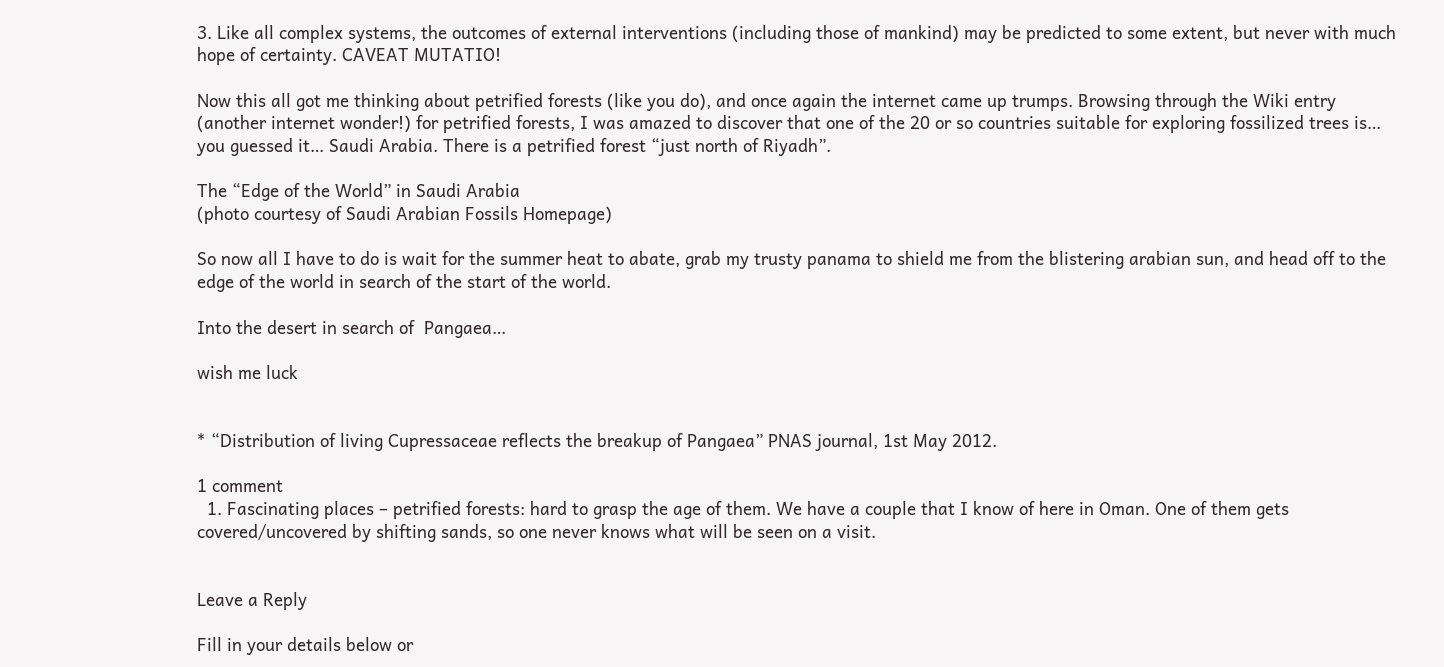3. Like all complex systems, the outcomes of external interventions (including those of mankind) may be predicted to some extent, but never with much hope of certainty. CAVEAT MUTATIO!

Now this all got me thinking about petrified forests (like you do), and once again the internet came up trumps. Browsing through the Wiki entry (another internet wonder!) for petrified forests, I was amazed to discover that one of the 20 or so countries suitable for exploring fossilized trees is… you guessed it… Saudi Arabia. There is a petrified forest “just north of Riyadh”.

The “Edge of the World” in Saudi Arabia
(photo courtesy of Saudi Arabian Fossils Homepage)

So now all I have to do is wait for the summer heat to abate, grab my trusty panama to shield me from the blistering arabian sun, and head off to the edge of the world in search of the start of the world.

Into the desert in search of  Pangaea…

wish me luck


* “Distribution of living Cupressaceae reflects the breakup of Pangaea” PNAS journal, 1st May 2012.

1 comment
  1. Fascinating places – petrified forests: hard to grasp the age of them. We have a couple that I know of here in Oman. One of them gets covered/uncovered by shifting sands, so one never knows what will be seen on a visit.


Leave a Reply

Fill in your details below or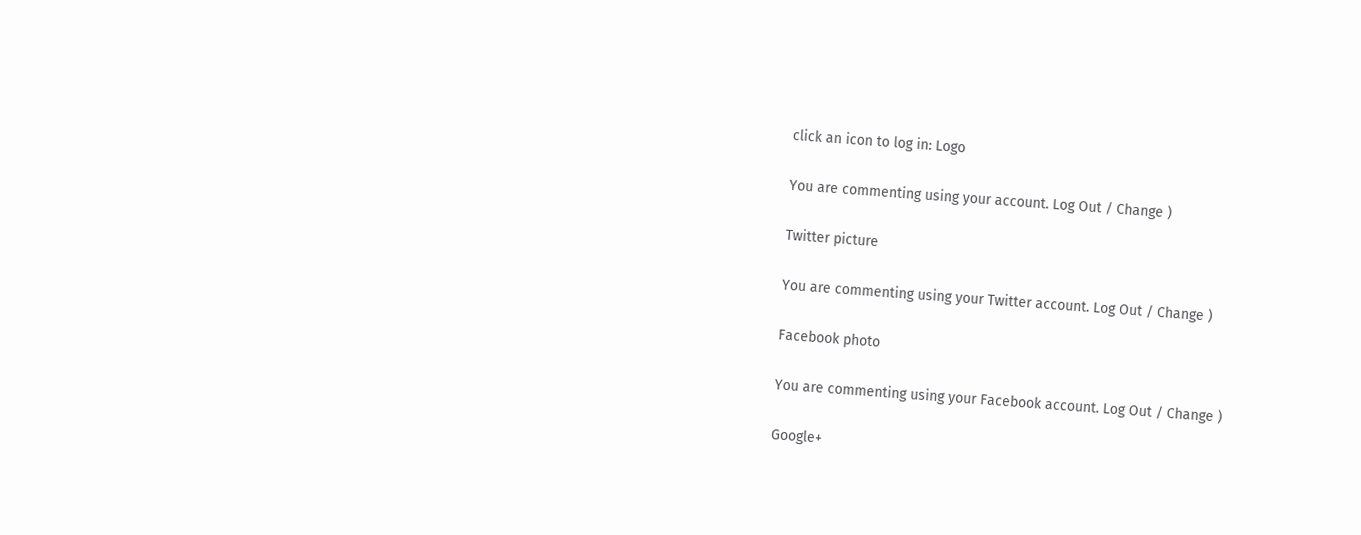click an icon to log in: Logo

You are commenting using your account. Log Out / Change )

Twitter picture

You are commenting using your Twitter account. Log Out / Change )

Facebook photo

You are commenting using your Facebook account. Log Out / Change )

Google+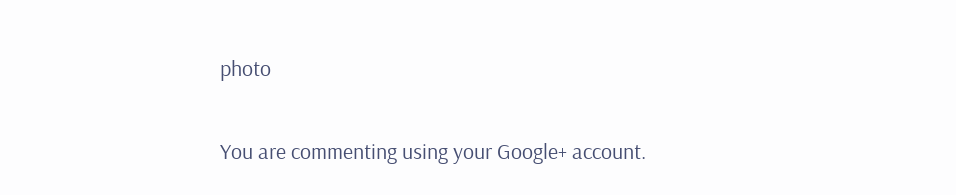photo

You are commenting using your Google+ account.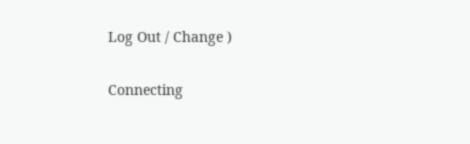Log Out / Change )

Connecting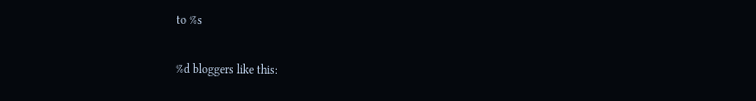to %s

%d bloggers like this: